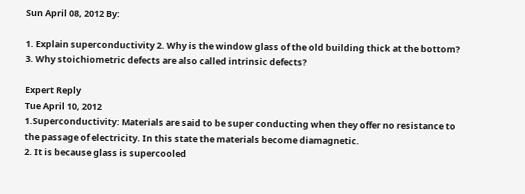Sun April 08, 2012 By:

1. Explain superconductivity 2. Why is the window glass of the old building thick at the bottom? 3. Why stoichiometric defects are also called intrinsic defects?

Expert Reply
Tue April 10, 2012
1.Superconductivity: Materials are said to be super conducting when they offer no resistance to the passage of electricity. In this state the materials become diamagnetic.
2. It is because glass is supercooled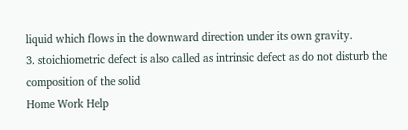liquid which flows in the downward direction under its own gravity.
3. stoichiometric defect is also called as intrinsic defect as do not disturb the composition of the solid
Home Work Help